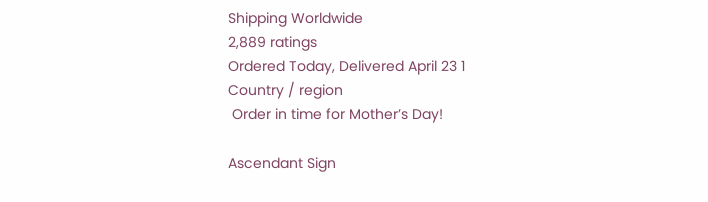Shipping Worldwide
2,889 ratings
Ordered Today, Delivered April 23 1
Country / region
 Order in time for Mother’s Day!

Ascendant Sign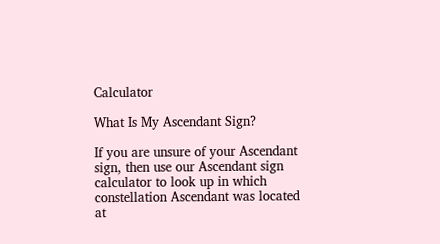Calculator

What Is My Ascendant Sign?

If you are unsure of your Ascendant sign, then use our Ascendant sign calculator to look up in which constellation Ascendant was located at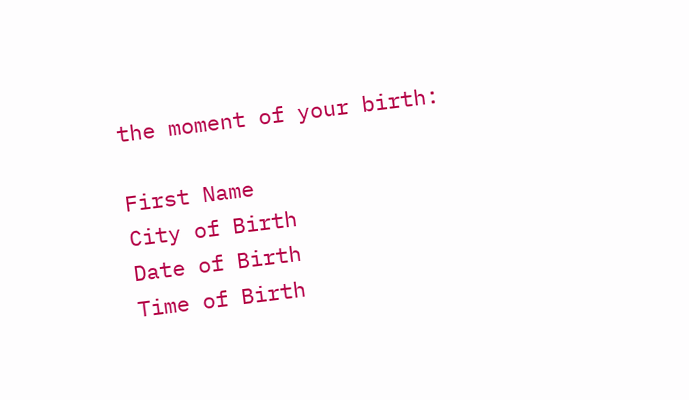the moment of your birth:

First Name
City of Birth
Date of Birth
Time of Birth